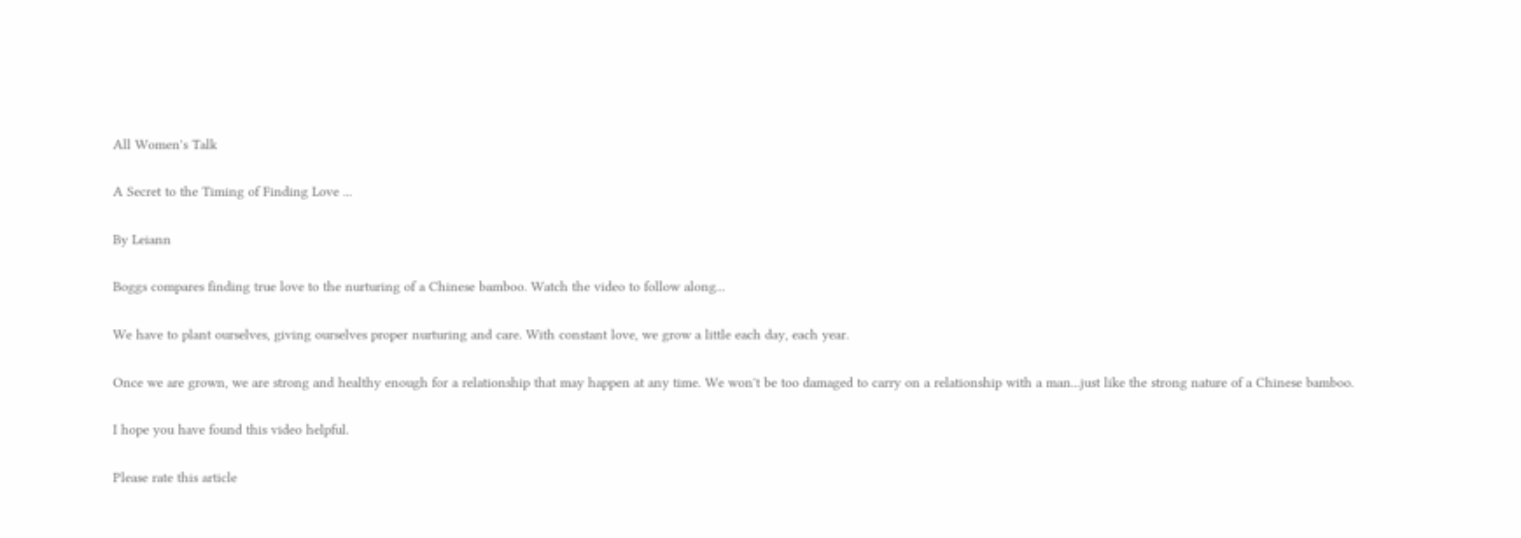All Women's Talk

A Secret to the Timing of Finding Love ...

By Leiann

Boggs compares finding true love to the nurturing of a Chinese bamboo. Watch the video to follow along...

We have to plant ourselves, giving ourselves proper nurturing and care. With constant love, we grow a little each day, each year.

Once we are grown, we are strong and healthy enough for a relationship that may happen at any time. We won't be too damaged to carry on a relationship with a man...just like the strong nature of a Chinese bamboo.

I hope you have found this video helpful.

Please rate this article